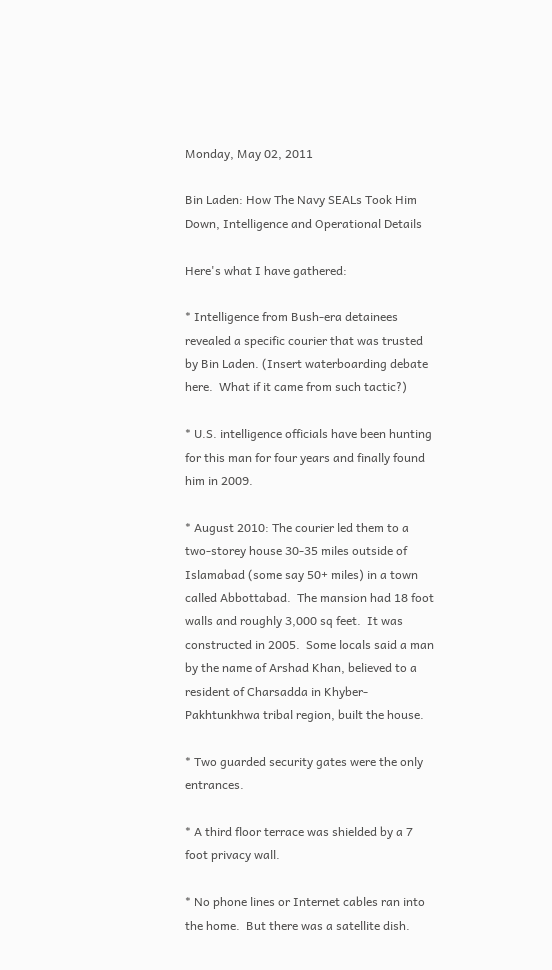Monday, May 02, 2011

Bin Laden: How The Navy SEALs Took Him Down, Intelligence and Operational Details

Here's what I have gathered:

* Intelligence from Bush-era detainees revealed a specific courier that was trusted by Bin Laden. (Insert waterboarding debate here.  What if it came from such tactic?)

* U.S. intelligence officials have been hunting for this man for four years and finally found him in 2009.

* August 2010: The courier led them to a two-storey house 30-35 miles outside of Islamabad (some say 50+ miles) in a town called Abbottabad.  The mansion had 18 foot walls and roughly 3,000 sq feet.  It was constructed in 2005.  Some locals said a man by the name of Arshad Khan, believed to a resident of Charsadda in Khyber-Pakhtunkhwa tribal region, built the house.

* Two guarded security gates were the only entrances.

* A third floor terrace was shielded by a 7 foot privacy wall.

* No phone lines or Internet cables ran into the home.  But there was a satellite dish.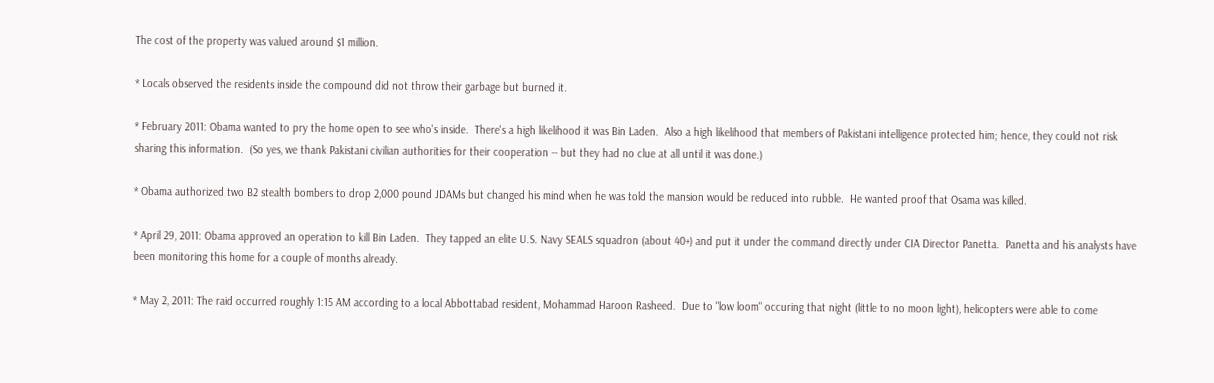The cost of the property was valued around $1 million.

* Locals observed the residents inside the compound did not throw their garbage but burned it.

* February 2011: Obama wanted to pry the home open to see who's inside.  There's a high likelihood it was Bin Laden.  Also a high likelihood that members of Pakistani intelligence protected him; hence, they could not risk sharing this information.  (So yes, we thank Pakistani civilian authorities for their cooperation -- but they had no clue at all until it was done.)

* Obama authorized two B2 stealth bombers to drop 2,000 pound JDAMs but changed his mind when he was told the mansion would be reduced into rubble.  He wanted proof that Osama was killed.

* April 29, 2011: Obama approved an operation to kill Bin Laden.  They tapped an elite U.S. Navy SEALS squadron (about 40+) and put it under the command directly under CIA Director Panetta.  Panetta and his analysts have been monitoring this home for a couple of months already.

* May 2, 2011: The raid occurred roughly 1:15 AM according to a local Abbottabad resident, Mohammad Haroon Rasheed.  Due to "low loom" occuring that night (little to no moon light), helicopters were able to come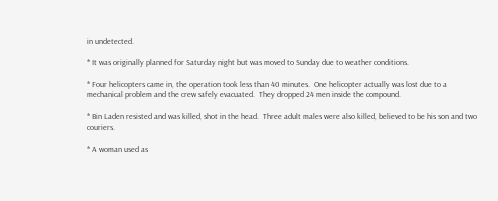in undetected.

* It was originally planned for Saturday night but was moved to Sunday due to weather conditions.

* Four helicopters came in, the operation took less than 40 minutes.  One helicopter actually was lost due to a mechanical problem and the crew safely evacuated.  They dropped 24 men inside the compound.

* Bin Laden resisted and was killed, shot in the head.  Three adult males were also killed, believed to be his son and two couriers.

* A woman used as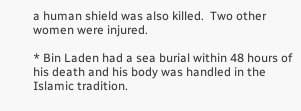a human shield was also killed.  Two other women were injured.

* Bin Laden had a sea burial within 48 hours of his death and his body was handled in the Islamic tradition.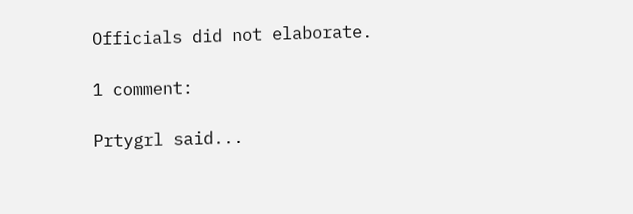Officials did not elaborate.

1 comment:

Prtygrl said...